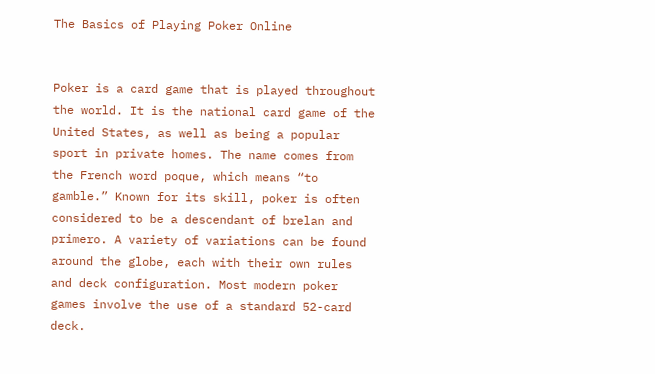The Basics of Playing Poker Online


Poker is a card game that is played throughout the world. It is the national card game of the United States, as well as being a popular sport in private homes. The name comes from the French word poque, which means “to gamble.” Known for its skill, poker is often considered to be a descendant of brelan and primero. A variety of variations can be found around the globe, each with their own rules and deck configuration. Most modern poker games involve the use of a standard 52-card deck.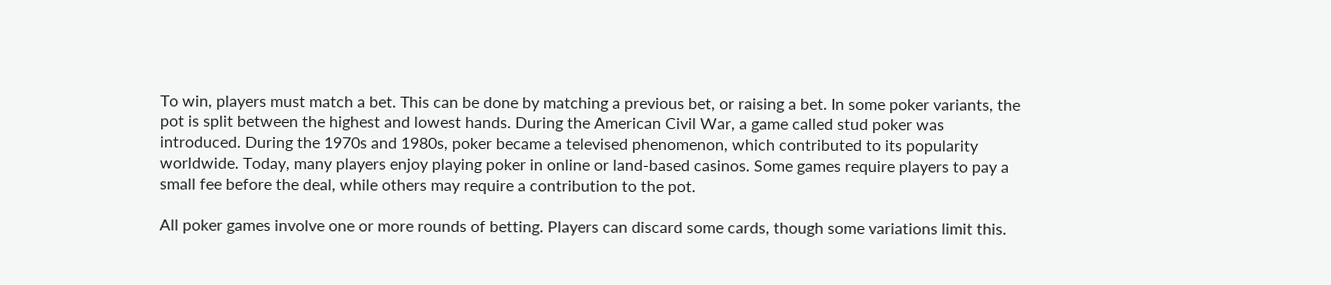To win, players must match a bet. This can be done by matching a previous bet, or raising a bet. In some poker variants, the pot is split between the highest and lowest hands. During the American Civil War, a game called stud poker was introduced. During the 1970s and 1980s, poker became a televised phenomenon, which contributed to its popularity worldwide. Today, many players enjoy playing poker in online or land-based casinos. Some games require players to pay a small fee before the deal, while others may require a contribution to the pot.

All poker games involve one or more rounds of betting. Players can discard some cards, though some variations limit this.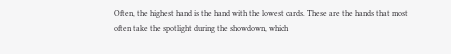Often, the highest hand is the hand with the lowest cards. These are the hands that most often take the spotlight during the showdown, which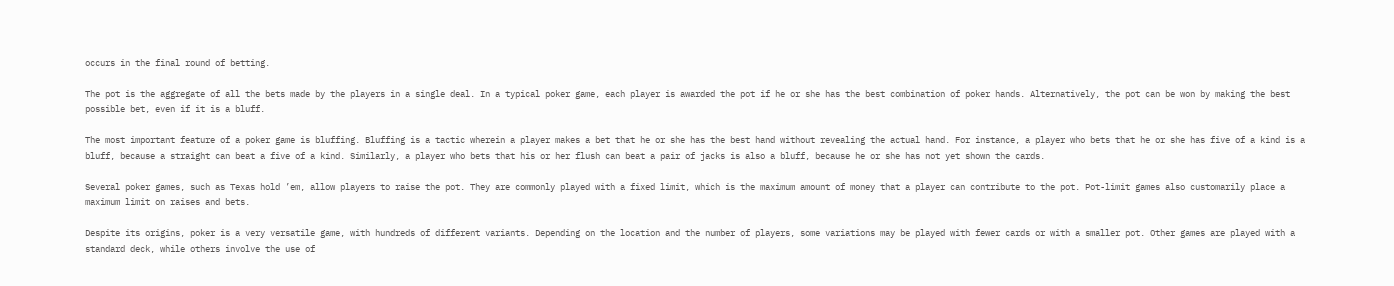occurs in the final round of betting.

The pot is the aggregate of all the bets made by the players in a single deal. In a typical poker game, each player is awarded the pot if he or she has the best combination of poker hands. Alternatively, the pot can be won by making the best possible bet, even if it is a bluff.

The most important feature of a poker game is bluffing. Bluffing is a tactic wherein a player makes a bet that he or she has the best hand without revealing the actual hand. For instance, a player who bets that he or she has five of a kind is a bluff, because a straight can beat a five of a kind. Similarly, a player who bets that his or her flush can beat a pair of jacks is also a bluff, because he or she has not yet shown the cards.

Several poker games, such as Texas hold ’em, allow players to raise the pot. They are commonly played with a fixed limit, which is the maximum amount of money that a player can contribute to the pot. Pot-limit games also customarily place a maximum limit on raises and bets.

Despite its origins, poker is a very versatile game, with hundreds of different variants. Depending on the location and the number of players, some variations may be played with fewer cards or with a smaller pot. Other games are played with a standard deck, while others involve the use of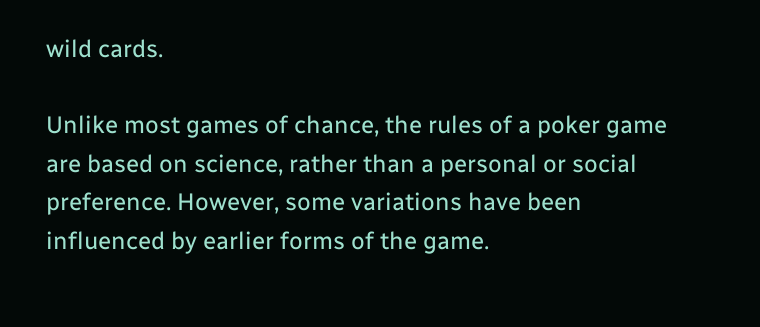wild cards.

Unlike most games of chance, the rules of a poker game are based on science, rather than a personal or social preference. However, some variations have been influenced by earlier forms of the game.